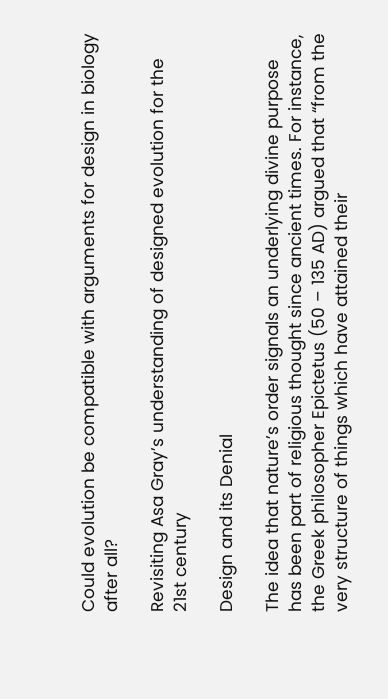Could evolution be compatible with arguments for design in biology after all?

Revisiting Asa Gray’s understanding of designed evolution for the 21st century

Design and its Denial

The idea that nature’s order signals an underlying divine purpose has been part of religious thought since ancient times. For instance, the Greek philosopher Epictetus (50 – 135 AD) argued that “from the very structure of things which have attained their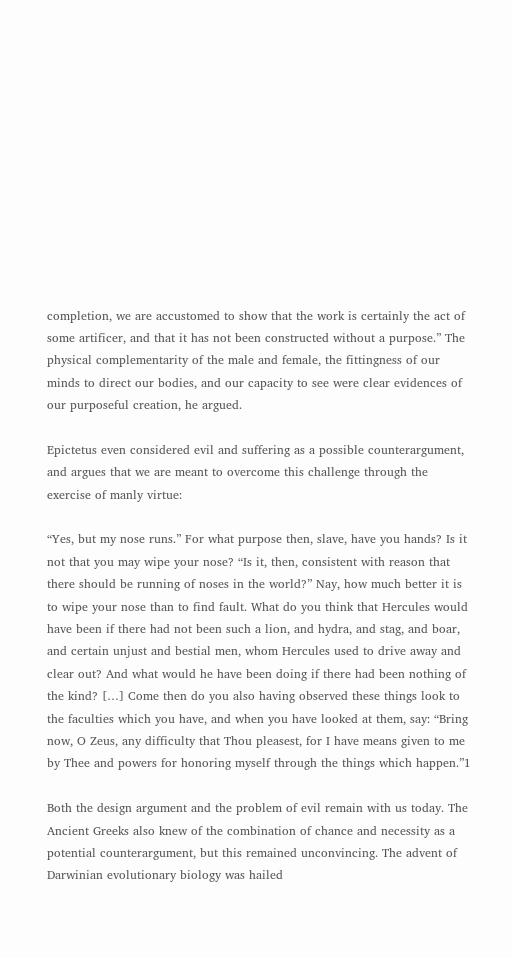completion, we are accustomed to show that the work is certainly the act of some artificer, and that it has not been constructed without a purpose.” The physical complementarity of the male and female, the fittingness of our minds to direct our bodies, and our capacity to see were clear evidences of our purposeful creation, he argued.

Epictetus even considered evil and suffering as a possible counterargument, and argues that we are meant to overcome this challenge through the exercise of manly virtue:

“Yes, but my nose runs.” For what purpose then, slave, have you hands? Is it not that you may wipe your nose? “Is it, then, consistent with reason that there should be running of noses in the world?” Nay, how much better it is to wipe your nose than to find fault. What do you think that Hercules would have been if there had not been such a lion, and hydra, and stag, and boar, and certain unjust and bestial men, whom Hercules used to drive away and clear out? And what would he have been doing if there had been nothing of the kind? […] Come then do you also having observed these things look to the faculties which you have, and when you have looked at them, say: “Bring now, O Zeus, any difficulty that Thou pleasest, for I have means given to me by Thee and powers for honoring myself through the things which happen.”1

Both the design argument and the problem of evil remain with us today. The Ancient Greeks also knew of the combination of chance and necessity as a potential counterargument, but this remained unconvincing. The advent of Darwinian evolutionary biology was hailed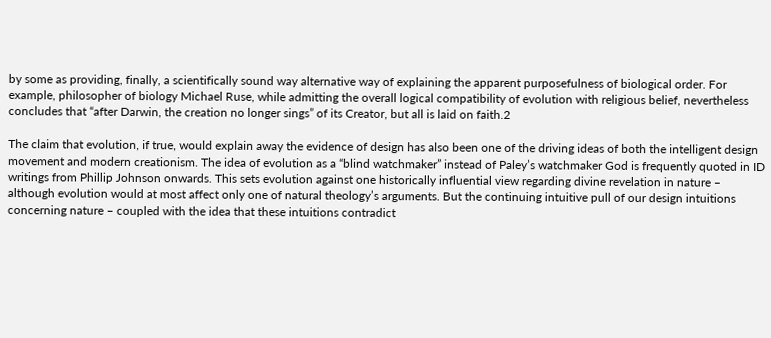by some as providing, finally, a scientifically sound way alternative way of explaining the apparent purposefulness of biological order. For example, philosopher of biology Michael Ruse, while admitting the overall logical compatibility of evolution with religious belief, nevertheless concludes that “after Darwin, the creation no longer sings” of its Creator, but all is laid on faith.2

The claim that evolution, if true, would explain away the evidence of design has also been one of the driving ideas of both the intelligent design movement and modern creationism. The idea of evolution as a “blind watchmaker” instead of Paley’s watchmaker God is frequently quoted in ID writings from Phillip Johnson onwards. This sets evolution against one historically influential view regarding divine revelation in nature – although evolution would at most affect only one of natural theology’s arguments. But the continuing intuitive pull of our design intuitions concerning nature – coupled with the idea that these intuitions contradict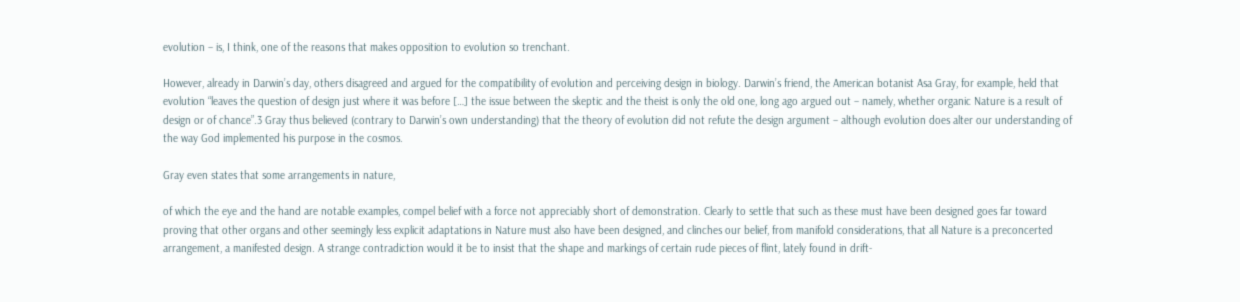evolution – is, I think, one of the reasons that makes opposition to evolution so trenchant.

However, already in Darwin’s day, others disagreed and argued for the compatibility of evolution and perceiving design in biology. Darwin’s friend, the American botanist Asa Gray, for example, held that evolution “leaves the question of design just where it was before […] the issue between the skeptic and the theist is only the old one, long ago argued out – namely, whether organic Nature is a result of design or of chance”.3 Gray thus believed (contrary to Darwin’s own understanding) that the theory of evolution did not refute the design argument – although evolution does alter our understanding of the way God implemented his purpose in the cosmos.

Gray even states that some arrangements in nature,

of which the eye and the hand are notable examples, compel belief with a force not appreciably short of demonstration. Clearly to settle that such as these must have been designed goes far toward proving that other organs and other seemingly less explicit adaptations in Nature must also have been designed, and clinches our belief, from manifold considerations, that all Nature is a preconcerted arrangement, a manifested design. A strange contradiction would it be to insist that the shape and markings of certain rude pieces of flint, lately found in drift-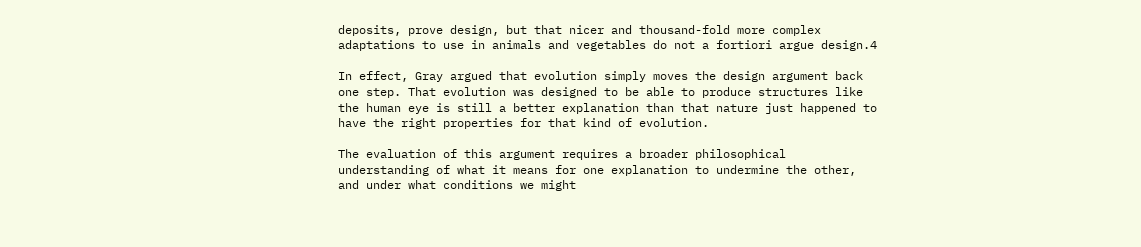deposits, prove design, but that nicer and thousand-fold more complex adaptations to use in animals and vegetables do not a fortiori argue design.4

In effect, Gray argued that evolution simply moves the design argument back one step. That evolution was designed to be able to produce structures like the human eye is still a better explanation than that nature just happened to have the right properties for that kind of evolution.

The evaluation of this argument requires a broader philosophical understanding of what it means for one explanation to undermine the other, and under what conditions we might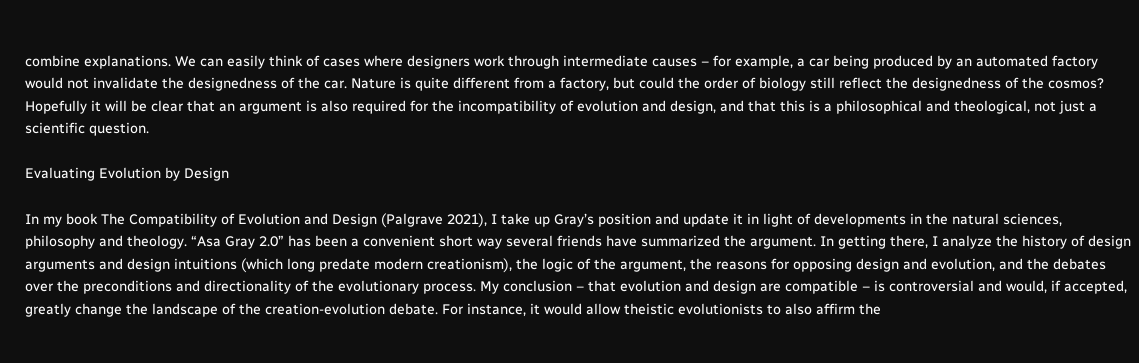combine explanations. We can easily think of cases where designers work through intermediate causes – for example, a car being produced by an automated factory would not invalidate the designedness of the car. Nature is quite different from a factory, but could the order of biology still reflect the designedness of the cosmos? Hopefully it will be clear that an argument is also required for the incompatibility of evolution and design, and that this is a philosophical and theological, not just a scientific question.

Evaluating Evolution by Design

In my book The Compatibility of Evolution and Design (Palgrave 2021), I take up Gray’s position and update it in light of developments in the natural sciences, philosophy and theology. “Asa Gray 2.0” has been a convenient short way several friends have summarized the argument. In getting there, I analyze the history of design arguments and design intuitions (which long predate modern creationism), the logic of the argument, the reasons for opposing design and evolution, and the debates over the preconditions and directionality of the evolutionary process. My conclusion – that evolution and design are compatible – is controversial and would, if accepted, greatly change the landscape of the creation-evolution debate. For instance, it would allow theistic evolutionists to also affirm the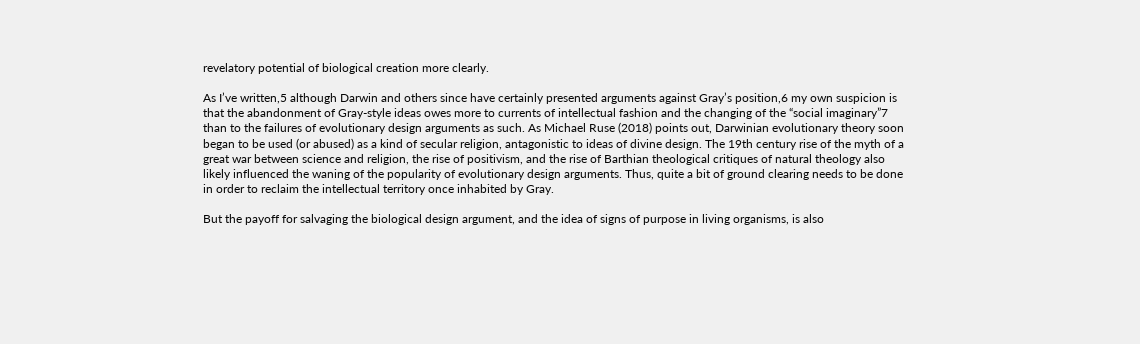revelatory potential of biological creation more clearly.

As I’ve written,5 although Darwin and others since have certainly presented arguments against Gray’s position,6 my own suspicion is that the abandonment of Gray-style ideas owes more to currents of intellectual fashion and the changing of the “social imaginary”7 than to the failures of evolutionary design arguments as such. As Michael Ruse (2018) points out, Darwinian evolutionary theory soon began to be used (or abused) as a kind of secular religion, antagonistic to ideas of divine design. The 19th century rise of the myth of a great war between science and religion, the rise of positivism, and the rise of Barthian theological critiques of natural theology also likely influenced the waning of the popularity of evolutionary design arguments. Thus, quite a bit of ground clearing needs to be done in order to reclaim the intellectual territory once inhabited by Gray.

But the payoff for salvaging the biological design argument, and the idea of signs of purpose in living organisms, is also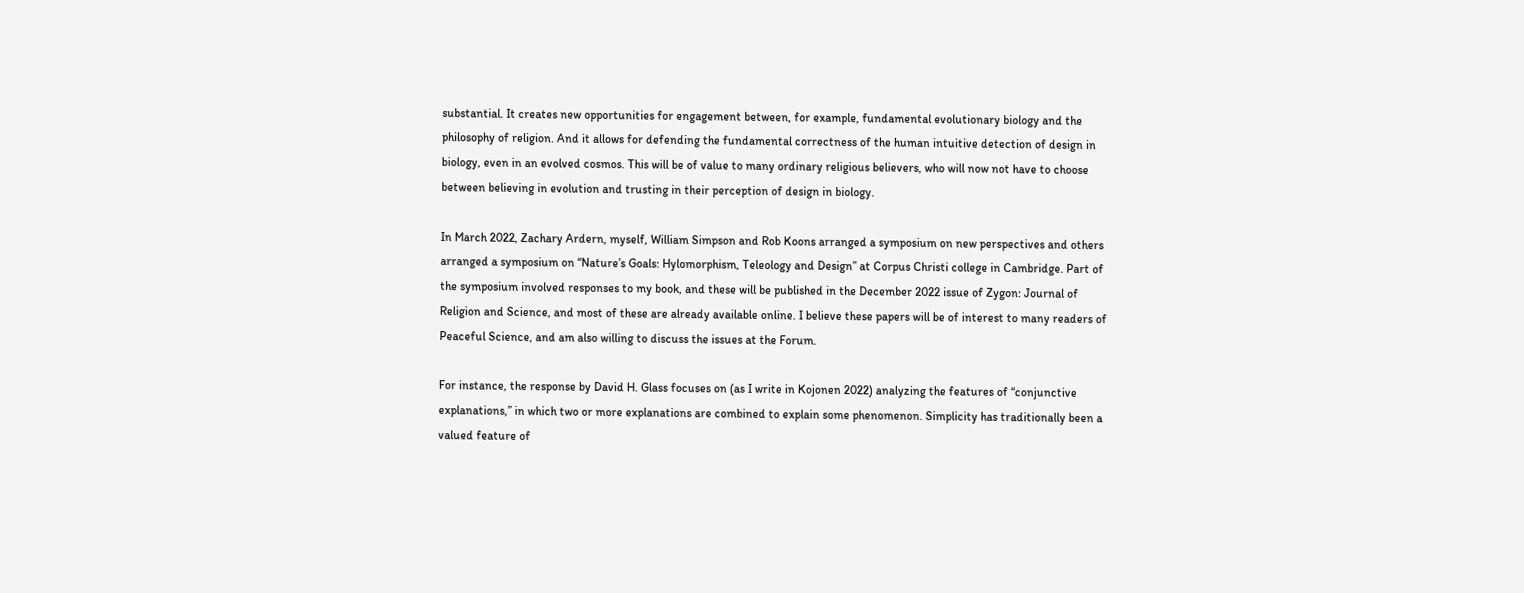substantial. It creates new opportunities for engagement between, for example, fundamental evolutionary biology and the philosophy of religion. And it allows for defending the fundamental correctness of the human intuitive detection of design in biology, even in an evolved cosmos. This will be of value to many ordinary religious believers, who will now not have to choose between believing in evolution and trusting in their perception of design in biology.

In March 2022, Zachary Ardern, myself, William Simpson and Rob Koons arranged a symposium on new perspectives and others arranged a symposium on “Nature’s Goals: Hylomorphism, Teleology and Design” at Corpus Christi college in Cambridge. Part of the symposium involved responses to my book, and these will be published in the December 2022 issue of Zygon: Journal of Religion and Science, and most of these are already available online. I believe these papers will be of interest to many readers of Peaceful Science, and am also willing to discuss the issues at the Forum.

For instance, the response by David H. Glass focuses on (as I write in Kojonen 2022) analyzing the features of “conjunctive explanations,” in which two or more explanations are combined to explain some phenomenon. Simplicity has traditionally been a valued feature of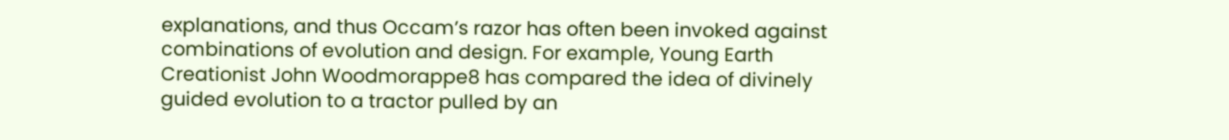explanations, and thus Occam’s razor has often been invoked against combinations of evolution and design. For example, Young Earth Creationist John Woodmorappe8 has compared the idea of divinely guided evolution to a tractor pulled by an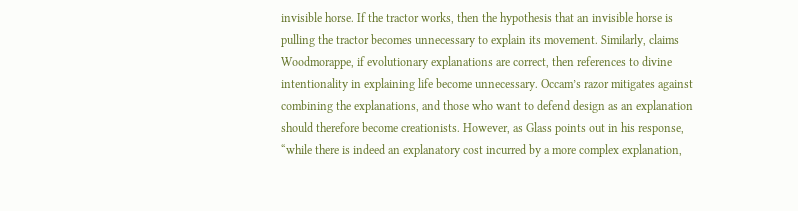invisible horse. If the tractor works, then the hypothesis that an invisible horse is pulling the tractor becomes unnecessary to explain its movement. Similarly, claims Woodmorappe, if evolutionary explanations are correct, then references to divine intentionality in explaining life become unnecessary. Occam’s razor mitigates against combining the explanations, and those who want to defend design as an explanation should therefore become creationists. However, as Glass points out in his response, “while there is indeed an explanatory cost incurred by a more complex explanation,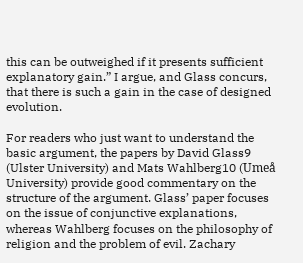this can be outweighed if it presents sufficient explanatory gain.” I argue, and Glass concurs, that there is such a gain in the case of designed evolution.

For readers who just want to understand the basic argument, the papers by David Glass9 (Ulster University) and Mats Wahlberg10 (Umeå University) provide good commentary on the structure of the argument. Glass’ paper focuses on the issue of conjunctive explanations, whereas Wahlberg focuses on the philosophy of religion and the problem of evil. Zachary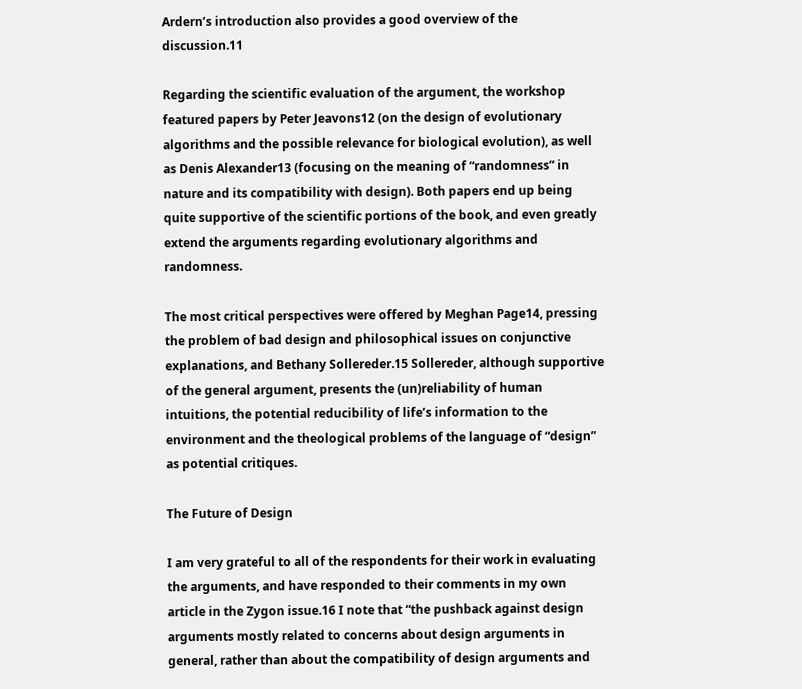Ardern’s introduction also provides a good overview of the discussion.11

Regarding the scientific evaluation of the argument, the workshop featured papers by Peter Jeavons12 (on the design of evolutionary algorithms and the possible relevance for biological evolution), as well as Denis Alexander13 (focusing on the meaning of “randomness” in nature and its compatibility with design). Both papers end up being quite supportive of the scientific portions of the book, and even greatly extend the arguments regarding evolutionary algorithms and randomness.

The most critical perspectives were offered by Meghan Page14, pressing the problem of bad design and philosophical issues on conjunctive explanations, and Bethany Sollereder.15 Sollereder, although supportive of the general argument, presents the (un)reliability of human intuitions, the potential reducibility of life’s information to the environment and the theological problems of the language of “design” as potential critiques.

The Future of Design

I am very grateful to all of the respondents for their work in evaluating the arguments, and have responded to their comments in my own article in the Zygon issue.16 I note that “the pushback against design arguments mostly related to concerns about design arguments in general, rather than about the compatibility of design arguments and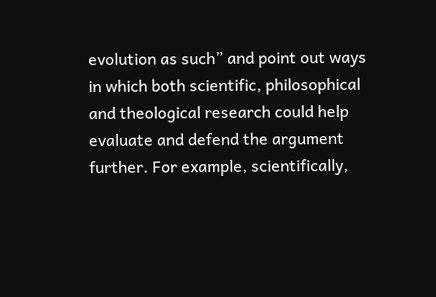evolution as such” and point out ways in which both scientific, philosophical and theological research could help evaluate and defend the argument further. For example, scientifically,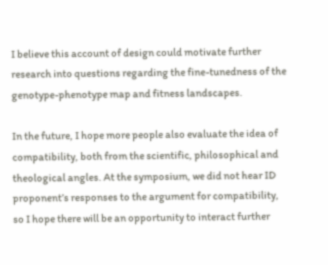I believe this account of design could motivate further research into questions regarding the fine-tunedness of the genotype-phenotype map and fitness landscapes.

In the future, I hope more people also evaluate the idea of compatibility, both from the scientific, philosophical and theological angles. At the symposium, we did not hear ID proponent’s responses to the argument for compatibility, so I hope there will be an opportunity to interact further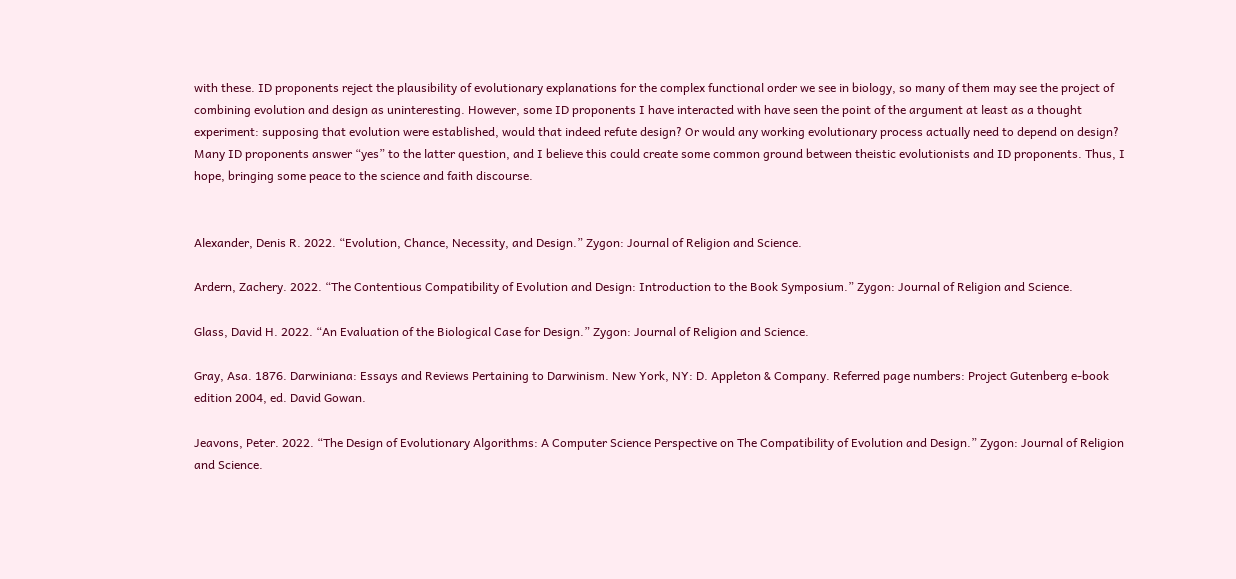with these. ID proponents reject the plausibility of evolutionary explanations for the complex functional order we see in biology, so many of them may see the project of combining evolution and design as uninteresting. However, some ID proponents I have interacted with have seen the point of the argument at least as a thought experiment: supposing that evolution were established, would that indeed refute design? Or would any working evolutionary process actually need to depend on design? Many ID proponents answer “yes” to the latter question, and I believe this could create some common ground between theistic evolutionists and ID proponents. Thus, I hope, bringing some peace to the science and faith discourse.


Alexander, Denis R. 2022. “Evolution, Chance, Necessity, and Design.” Zygon: Journal of Religion and Science.

Ardern, Zachery. 2022. “The Contentious Compatibility of Evolution and Design: Introduction to the Book Symposium.” Zygon: Journal of Religion and Science.

Glass, David H. 2022. “An Evaluation of the Biological Case for Design.” Zygon: Journal of Religion and Science.

Gray, Asa. 1876. Darwiniana: Essays and Reviews Pertaining to Darwinism. New York, NY: D. Appleton & Company. Referred page numbers: Project Gutenberg e-book edition 2004, ed. David Gowan.

Jeavons, Peter. 2022. “The Design of Evolutionary Algorithms: A Computer Science Perspective on The Compatibility of Evolution and Design.” Zygon: Journal of Religion and Science.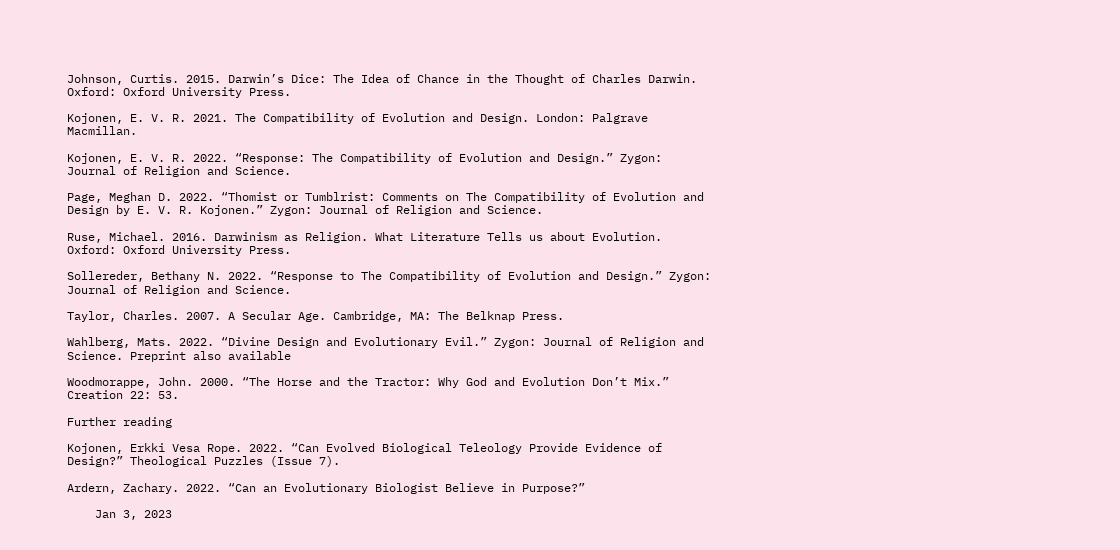Johnson, Curtis. 2015. Darwin’s Dice: The Idea of Chance in the Thought of Charles Darwin. Oxford: Oxford University Press.

Kojonen, E. V. R. 2021. The Compatibility of Evolution and Design. London: Palgrave Macmillan.

Kojonen, E. V. R. 2022. “Response: The Compatibility of Evolution and Design.” Zygon: Journal of Religion and Science.

Page, Meghan D. 2022. “Thomist or Tumblrist: Comments on The Compatibility of Evolution and Design by E. V. R. Kojonen.” Zygon: Journal of Religion and Science.

Ruse, Michael. 2016. Darwinism as Religion. What Literature Tells us about Evolution. Oxford: Oxford University Press.

Sollereder, Bethany N. 2022. “Response to The Compatibility of Evolution and Design.” Zygon: Journal of Religion and Science.

Taylor, Charles. 2007. A Secular Age. Cambridge, MA: The Belknap Press.

Wahlberg, Mats. 2022. “Divine Design and Evolutionary Evil.” Zygon: Journal of Religion and Science. Preprint also available

Woodmorappe, John. 2000. “The Horse and the Tractor: Why God and Evolution Don’t Mix.” Creation 22: 53.

Further reading

Kojonen, Erkki Vesa Rope. 2022. “Can Evolved Biological Teleology Provide Evidence of Design?” Theological Puzzles (Issue 7).

Ardern, Zachary. 2022. “Can an Evolutionary Biologist Believe in Purpose?”

    Jan 3, 2023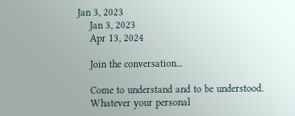Jan 3, 2023
    Jan 3, 2023
    Apr 13, 2024

    Join the conversation...

    Come to understand and to be understood.
    Whatever your personal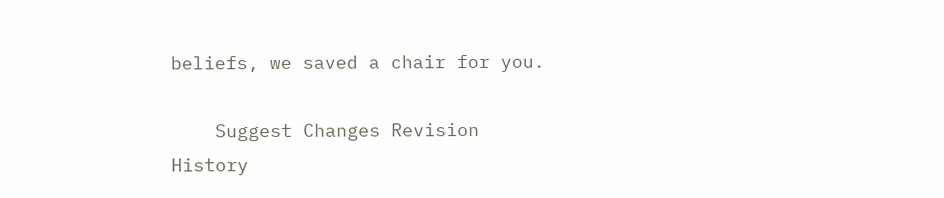beliefs, we saved a chair for you.

    Suggest Changes Revision History